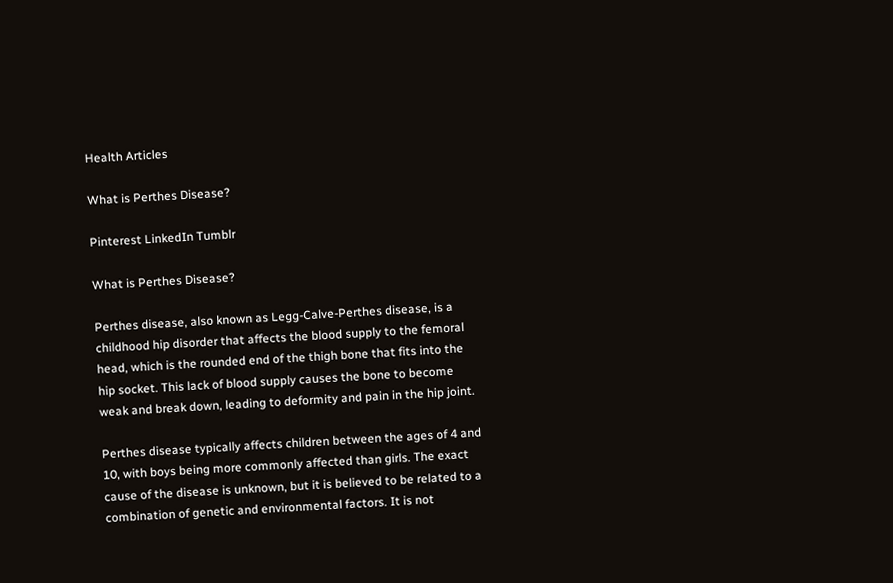Health Articles

What is Perthes Disease?

Pinterest LinkedIn Tumblr

What is Perthes Disease?

Perthes disease, also known as Legg-Calve-Perthes disease, is a childhood hip disorder that affects the blood supply to the femoral head, which is the rounded end of the thigh bone that fits into the hip socket. This lack of blood supply causes the bone to become weak and break down, leading to deformity and pain in the hip joint.

Perthes disease typically affects children between the ages of 4 and 10, with boys being more commonly affected than girls. The exact cause of the disease is unknown, but it is believed to be related to a combination of genetic and environmental factors. It is not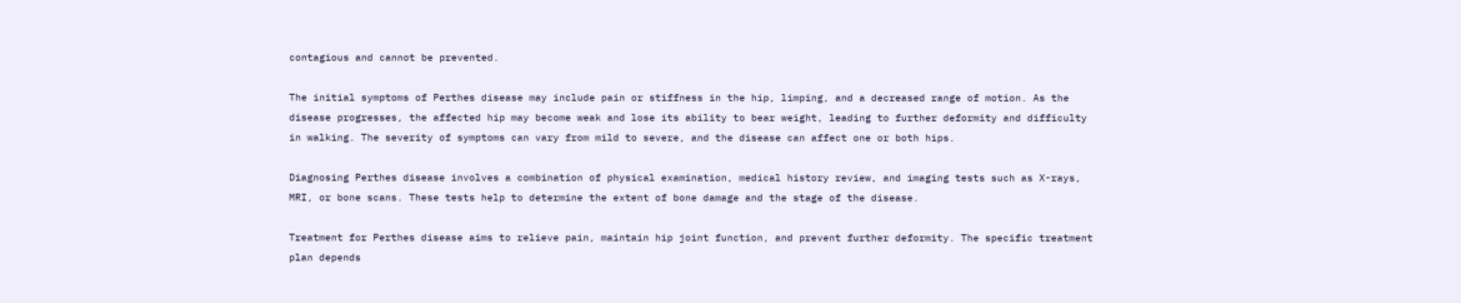contagious and cannot be prevented.

The initial symptoms of Perthes disease may include pain or stiffness in the hip, limping, and a decreased range of motion. As the disease progresses, the affected hip may become weak and lose its ability to bear weight, leading to further deformity and difficulty in walking. The severity of symptoms can vary from mild to severe, and the disease can affect one or both hips.

Diagnosing Perthes disease involves a combination of physical examination, medical history review, and imaging tests such as X-rays, MRI, or bone scans. These tests help to determine the extent of bone damage and the stage of the disease.

Treatment for Perthes disease aims to relieve pain, maintain hip joint function, and prevent further deformity. The specific treatment plan depends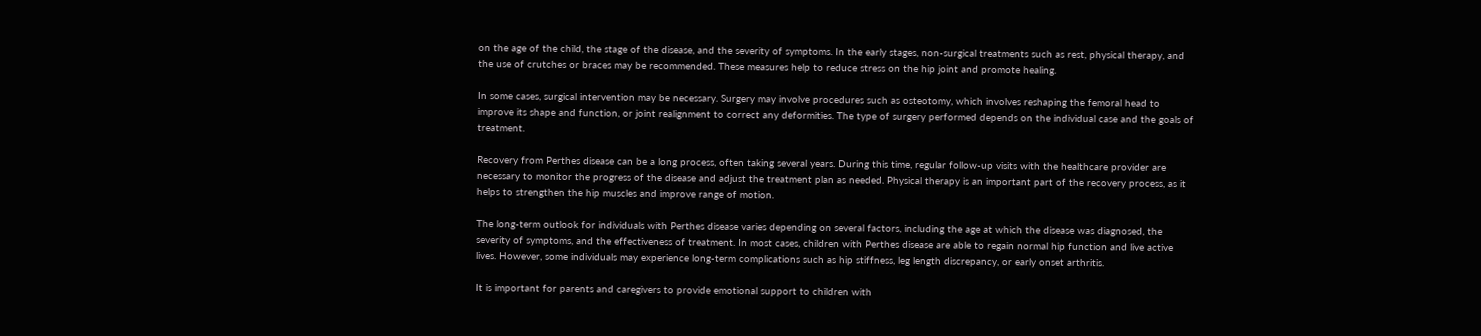on the age of the child, the stage of the disease, and the severity of symptoms. In the early stages, non-surgical treatments such as rest, physical therapy, and the use of crutches or braces may be recommended. These measures help to reduce stress on the hip joint and promote healing.

In some cases, surgical intervention may be necessary. Surgery may involve procedures such as osteotomy, which involves reshaping the femoral head to improve its shape and function, or joint realignment to correct any deformities. The type of surgery performed depends on the individual case and the goals of treatment.

Recovery from Perthes disease can be a long process, often taking several years. During this time, regular follow-up visits with the healthcare provider are necessary to monitor the progress of the disease and adjust the treatment plan as needed. Physical therapy is an important part of the recovery process, as it helps to strengthen the hip muscles and improve range of motion.

The long-term outlook for individuals with Perthes disease varies depending on several factors, including the age at which the disease was diagnosed, the severity of symptoms, and the effectiveness of treatment. In most cases, children with Perthes disease are able to regain normal hip function and live active lives. However, some individuals may experience long-term complications such as hip stiffness, leg length discrepancy, or early onset arthritis.

It is important for parents and caregivers to provide emotional support to children with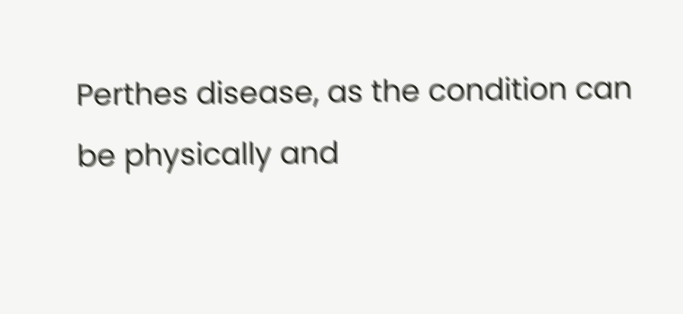Perthes disease, as the condition can be physically and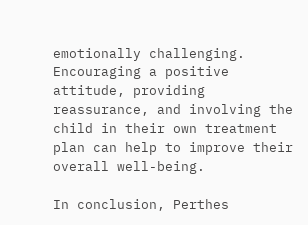emotionally challenging. Encouraging a positive attitude, providing reassurance, and involving the child in their own treatment plan can help to improve their overall well-being.

In conclusion, Perthes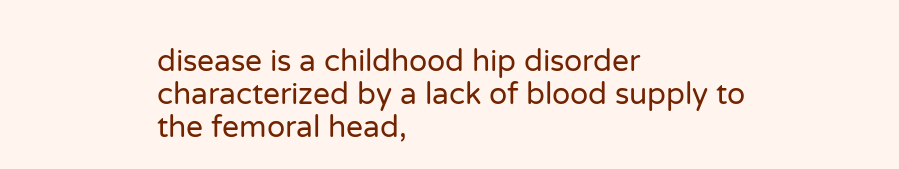disease is a childhood hip disorder characterized by a lack of blood supply to the femoral head,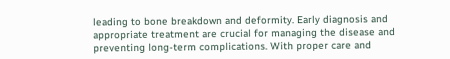leading to bone breakdown and deformity. Early diagnosis and appropriate treatment are crucial for managing the disease and preventing long-term complications. With proper care and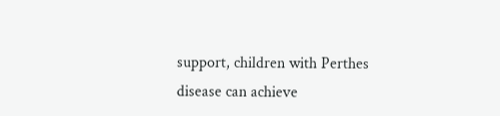support, children with Perthes disease can achieve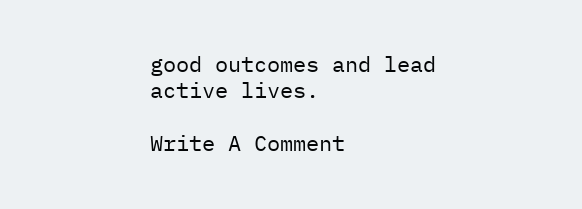good outcomes and lead active lives.

Write A Comment